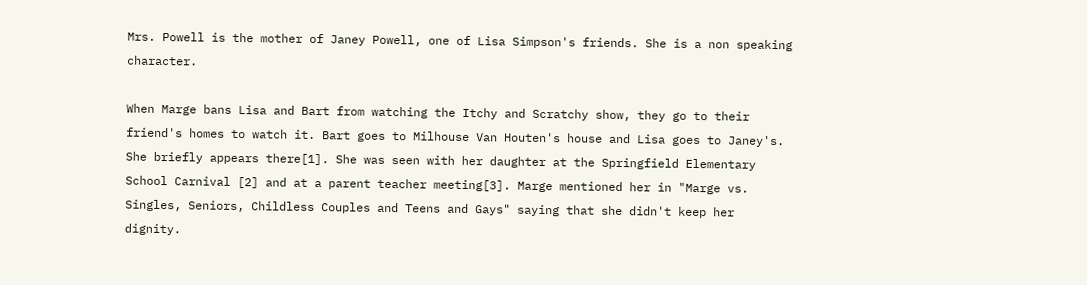Mrs. Powell is the mother of Janey Powell, one of Lisa Simpson's friends. She is a non speaking character.

When Marge bans Lisa and Bart from watching the Itchy and Scratchy show, they go to their friend's homes to watch it. Bart goes to Milhouse Van Houten's house and Lisa goes to Janey's. She briefly appears there[1]. She was seen with her daughter at the Springfield Elementary School Carnival [2] and at a parent teacher meeting[3]. Marge mentioned her in "Marge vs. Singles, Seniors, Childless Couples and Teens and Gays" saying that she didn't keep her dignity.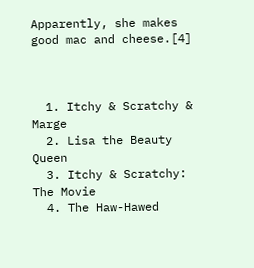Apparently, she makes good mac and cheese.[4]



  1. Itchy & Scratchy & Marge
  2. Lisa the Beauty Queen
  3. Itchy & Scratchy: The Movie
  4. The Haw-Hawed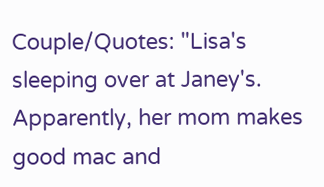Couple/Quotes: "Lisa's sleeping over at Janey's. Apparently, her mom makes good mac and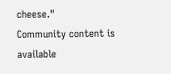cheese."
Community content is available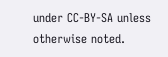under CC-BY-SA unless otherwise noted.